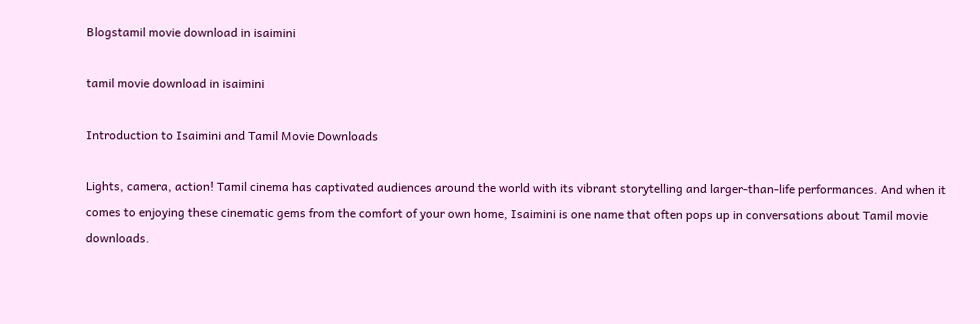Blogstamil movie download in isaimini

tamil movie download in isaimini

Introduction to Isaimini and Tamil Movie Downloads

Lights, camera, action! Tamil cinema has captivated audiences around the world with its vibrant storytelling and larger-than-life performances. And when it comes to enjoying these cinematic gems from the comfort of your own home, Isaimini is one name that often pops up in conversations about Tamil movie downloads.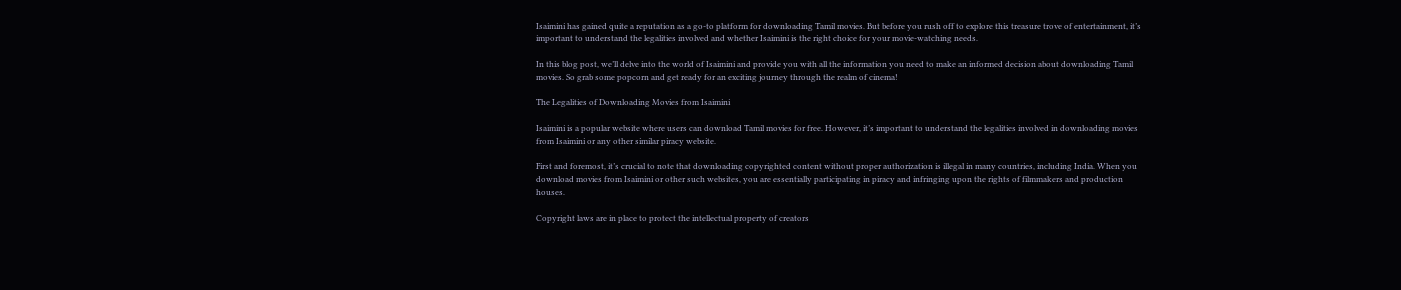Isaimini has gained quite a reputation as a go-to platform for downloading Tamil movies. But before you rush off to explore this treasure trove of entertainment, it’s important to understand the legalities involved and whether Isaimini is the right choice for your movie-watching needs.

In this blog post, we’ll delve into the world of Isaimini and provide you with all the information you need to make an informed decision about downloading Tamil movies. So grab some popcorn and get ready for an exciting journey through the realm of cinema!

The Legalities of Downloading Movies from Isaimini

Isaimini is a popular website where users can download Tamil movies for free. However, it’s important to understand the legalities involved in downloading movies from Isaimini or any other similar piracy website.

First and foremost, it’s crucial to note that downloading copyrighted content without proper authorization is illegal in many countries, including India. When you download movies from Isaimini or other such websites, you are essentially participating in piracy and infringing upon the rights of filmmakers and production houses.

Copyright laws are in place to protect the intellectual property of creators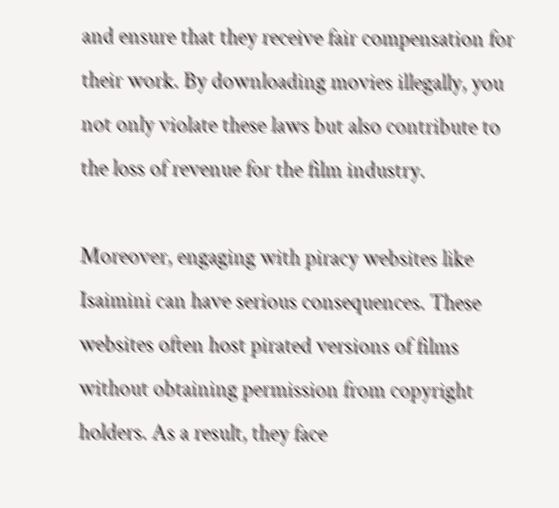and ensure that they receive fair compensation for their work. By downloading movies illegally, you not only violate these laws but also contribute to the loss of revenue for the film industry.

Moreover, engaging with piracy websites like Isaimini can have serious consequences. These websites often host pirated versions of films without obtaining permission from copyright holders. As a result, they face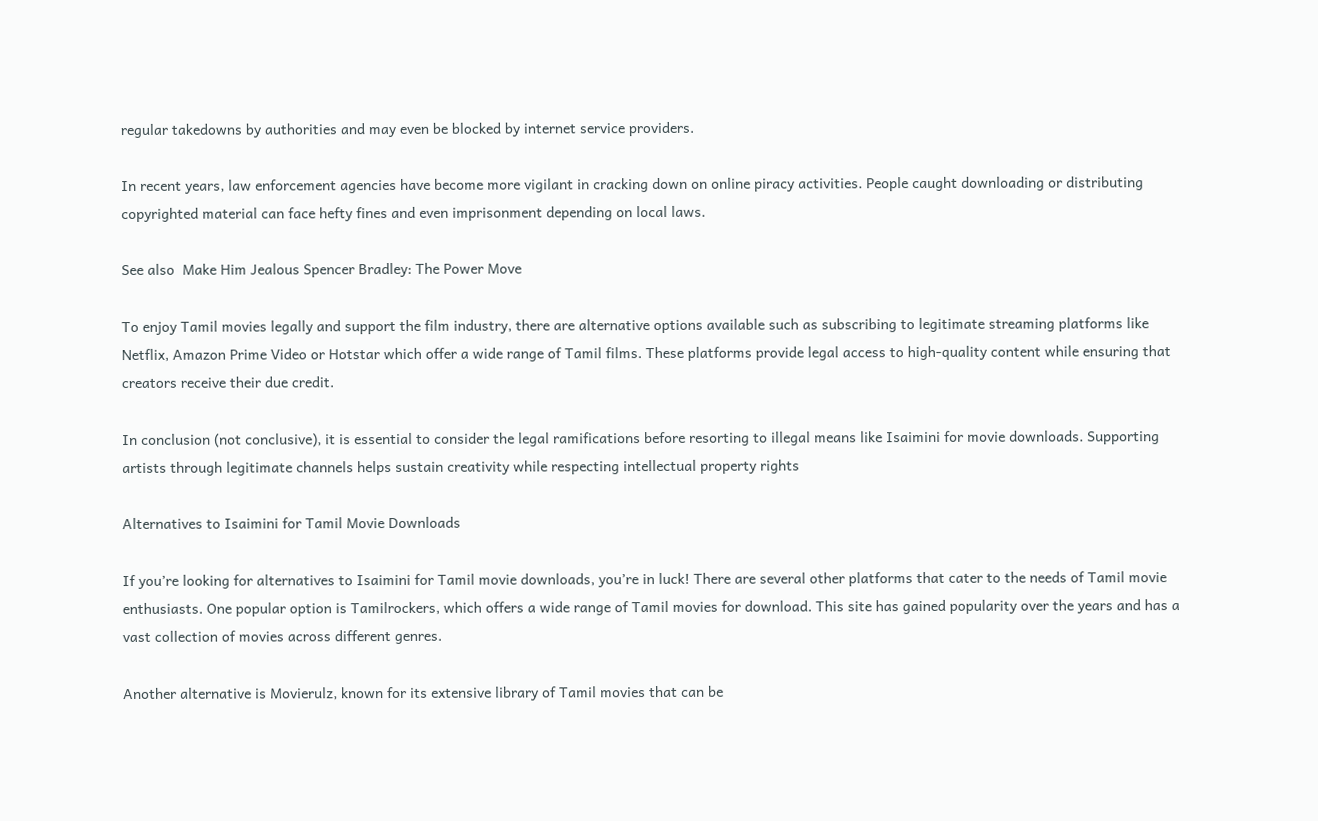regular takedowns by authorities and may even be blocked by internet service providers.

In recent years, law enforcement agencies have become more vigilant in cracking down on online piracy activities. People caught downloading or distributing copyrighted material can face hefty fines and even imprisonment depending on local laws.

See also  Make Him Jealous Spencer Bradley: The Power Move

To enjoy Tamil movies legally and support the film industry, there are alternative options available such as subscribing to legitimate streaming platforms like Netflix, Amazon Prime Video or Hotstar which offer a wide range of Tamil films. These platforms provide legal access to high-quality content while ensuring that creators receive their due credit.

In conclusion (not conclusive), it is essential to consider the legal ramifications before resorting to illegal means like Isaimini for movie downloads. Supporting artists through legitimate channels helps sustain creativity while respecting intellectual property rights

Alternatives to Isaimini for Tamil Movie Downloads

If you’re looking for alternatives to Isaimini for Tamil movie downloads, you’re in luck! There are several other platforms that cater to the needs of Tamil movie enthusiasts. One popular option is Tamilrockers, which offers a wide range of Tamil movies for download. This site has gained popularity over the years and has a vast collection of movies across different genres.

Another alternative is Movierulz, known for its extensive library of Tamil movies that can be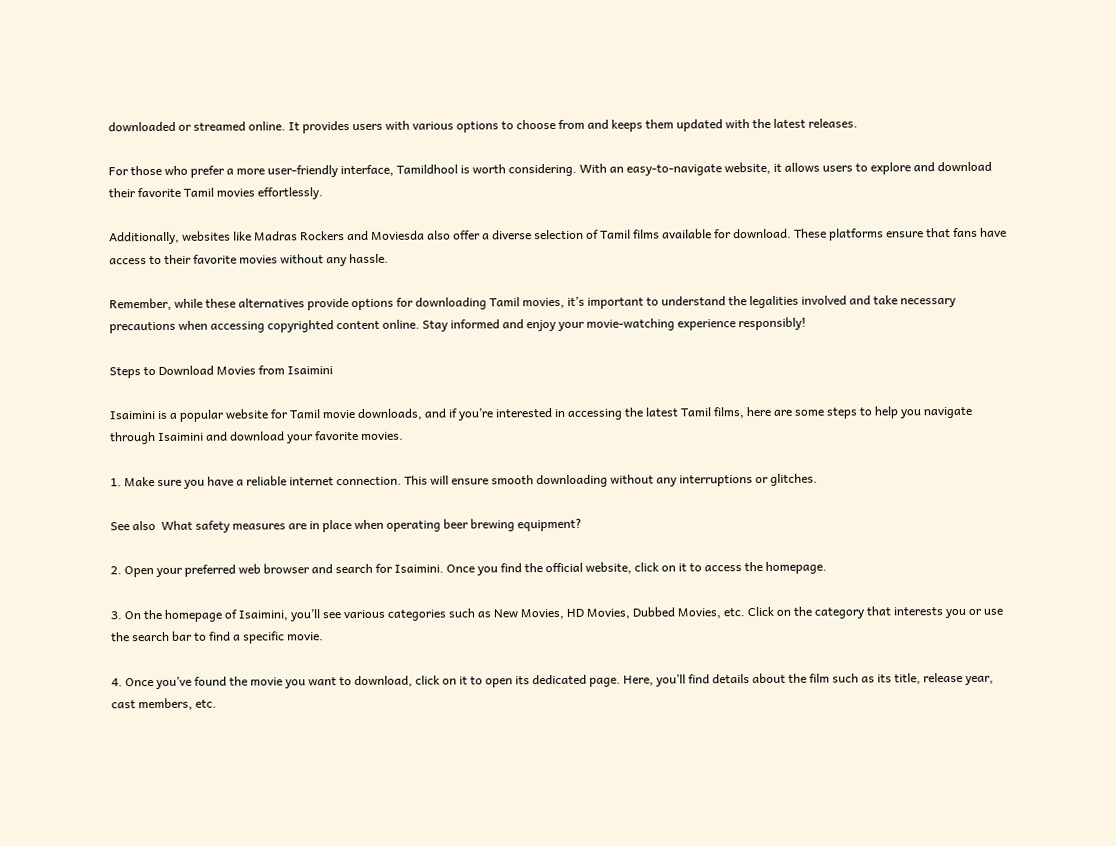downloaded or streamed online. It provides users with various options to choose from and keeps them updated with the latest releases.

For those who prefer a more user-friendly interface, Tamildhool is worth considering. With an easy-to-navigate website, it allows users to explore and download their favorite Tamil movies effortlessly.

Additionally, websites like Madras Rockers and Moviesda also offer a diverse selection of Tamil films available for download. These platforms ensure that fans have access to their favorite movies without any hassle.

Remember, while these alternatives provide options for downloading Tamil movies, it’s important to understand the legalities involved and take necessary precautions when accessing copyrighted content online. Stay informed and enjoy your movie-watching experience responsibly!

Steps to Download Movies from Isaimini

Isaimini is a popular website for Tamil movie downloads, and if you’re interested in accessing the latest Tamil films, here are some steps to help you navigate through Isaimini and download your favorite movies.

1. Make sure you have a reliable internet connection. This will ensure smooth downloading without any interruptions or glitches.

See also  What safety measures are in place when operating beer brewing equipment?

2. Open your preferred web browser and search for Isaimini. Once you find the official website, click on it to access the homepage.

3. On the homepage of Isaimini, you’ll see various categories such as New Movies, HD Movies, Dubbed Movies, etc. Click on the category that interests you or use the search bar to find a specific movie.

4. Once you’ve found the movie you want to download, click on it to open its dedicated page. Here, you’ll find details about the film such as its title, release year, cast members, etc.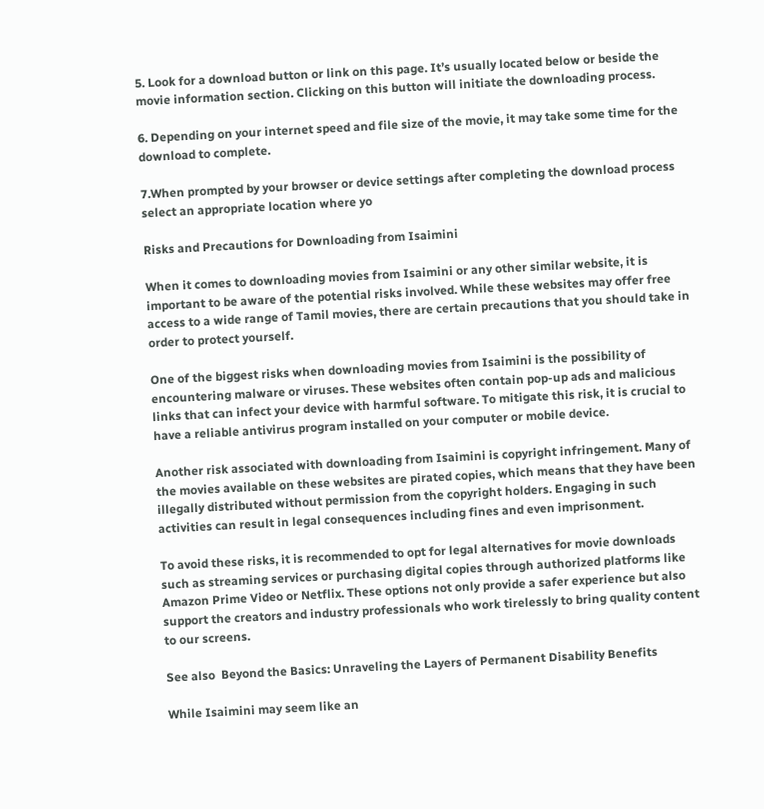5. Look for a download button or link on this page. It’s usually located below or beside the movie information section. Clicking on this button will initiate the downloading process.

6. Depending on your internet speed and file size of the movie, it may take some time for the download to complete.

7.When prompted by your browser or device settings after completing the download process select an appropriate location where yo

Risks and Precautions for Downloading from Isaimini

When it comes to downloading movies from Isaimini or any other similar website, it is important to be aware of the potential risks involved. While these websites may offer free access to a wide range of Tamil movies, there are certain precautions that you should take in order to protect yourself.

One of the biggest risks when downloading movies from Isaimini is the possibility of encountering malware or viruses. These websites often contain pop-up ads and malicious links that can infect your device with harmful software. To mitigate this risk, it is crucial to have a reliable antivirus program installed on your computer or mobile device.

Another risk associated with downloading from Isaimini is copyright infringement. Many of the movies available on these websites are pirated copies, which means that they have been illegally distributed without permission from the copyright holders. Engaging in such activities can result in legal consequences including fines and even imprisonment.

To avoid these risks, it is recommended to opt for legal alternatives for movie downloads such as streaming services or purchasing digital copies through authorized platforms like Amazon Prime Video or Netflix. These options not only provide a safer experience but also support the creators and industry professionals who work tirelessly to bring quality content to our screens.

See also  Beyond the Basics: Unraveling the Layers of Permanent Disability Benefits

While Isaimini may seem like an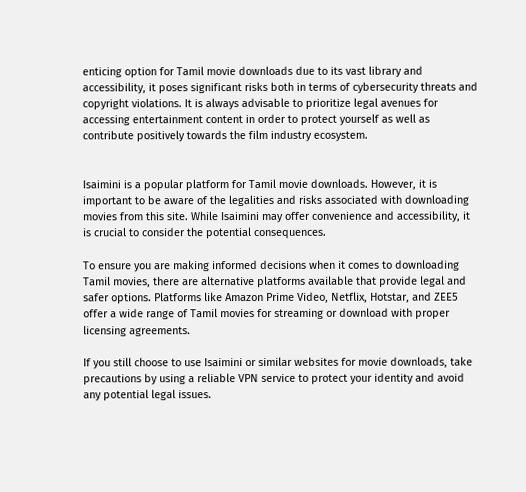enticing option for Tamil movie downloads due to its vast library and accessibility, it poses significant risks both in terms of cybersecurity threats and copyright violations. It is always advisable to prioritize legal avenues for accessing entertainment content in order to protect yourself as well as contribute positively towards the film industry ecosystem.


Isaimini is a popular platform for Tamil movie downloads. However, it is important to be aware of the legalities and risks associated with downloading movies from this site. While Isaimini may offer convenience and accessibility, it is crucial to consider the potential consequences.

To ensure you are making informed decisions when it comes to downloading Tamil movies, there are alternative platforms available that provide legal and safer options. Platforms like Amazon Prime Video, Netflix, Hotstar, and ZEE5 offer a wide range of Tamil movies for streaming or download with proper licensing agreements.

If you still choose to use Isaimini or similar websites for movie downloads, take precautions by using a reliable VPN service to protect your identity and avoid any potential legal issues.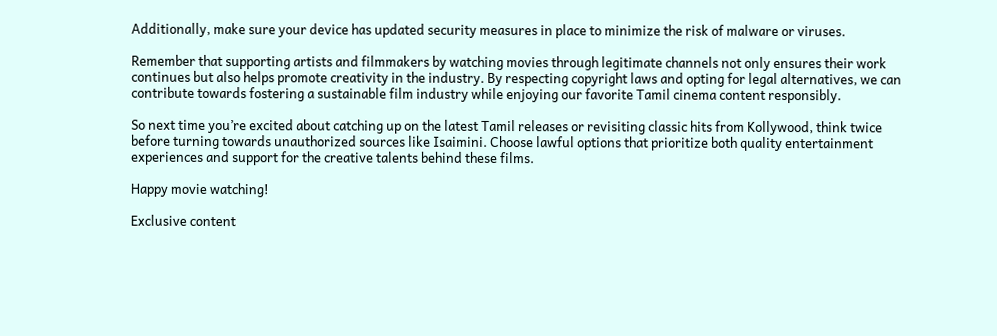Additionally, make sure your device has updated security measures in place to minimize the risk of malware or viruses.

Remember that supporting artists and filmmakers by watching movies through legitimate channels not only ensures their work continues but also helps promote creativity in the industry. By respecting copyright laws and opting for legal alternatives, we can contribute towards fostering a sustainable film industry while enjoying our favorite Tamil cinema content responsibly.

So next time you’re excited about catching up on the latest Tamil releases or revisiting classic hits from Kollywood, think twice before turning towards unauthorized sources like Isaimini. Choose lawful options that prioritize both quality entertainment experiences and support for the creative talents behind these films.

Happy movie watching!

Exclusive content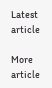Latest article

More article